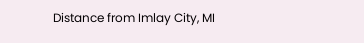Distance from Imlay City, MI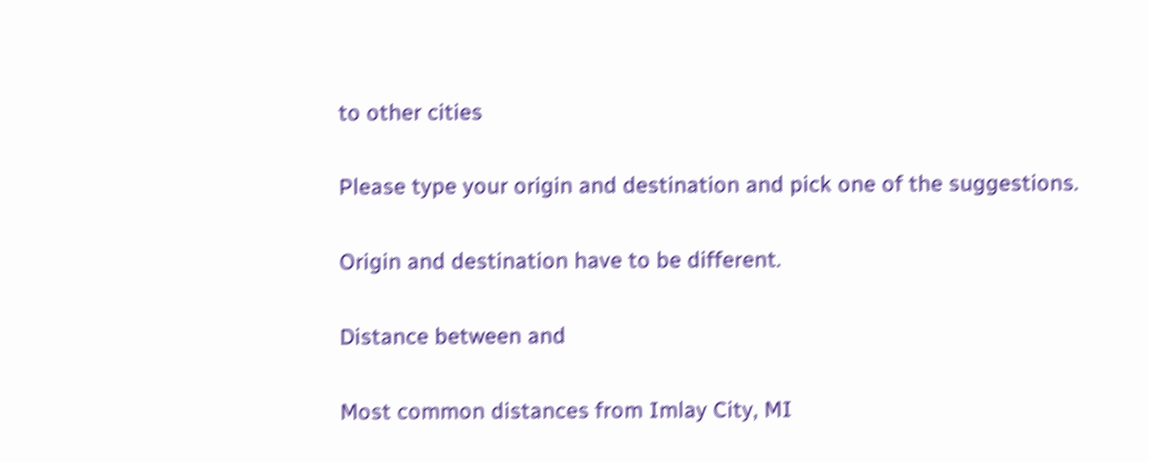to other cities

Please type your origin and destination and pick one of the suggestions.

Origin and destination have to be different.

Distance between and

Most common distances from Imlay City, MI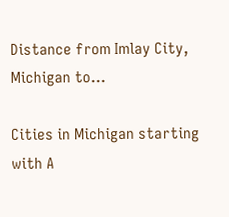Distance from Imlay City, Michigan to...

Cities in Michigan starting with A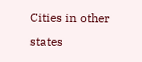Cities in other states